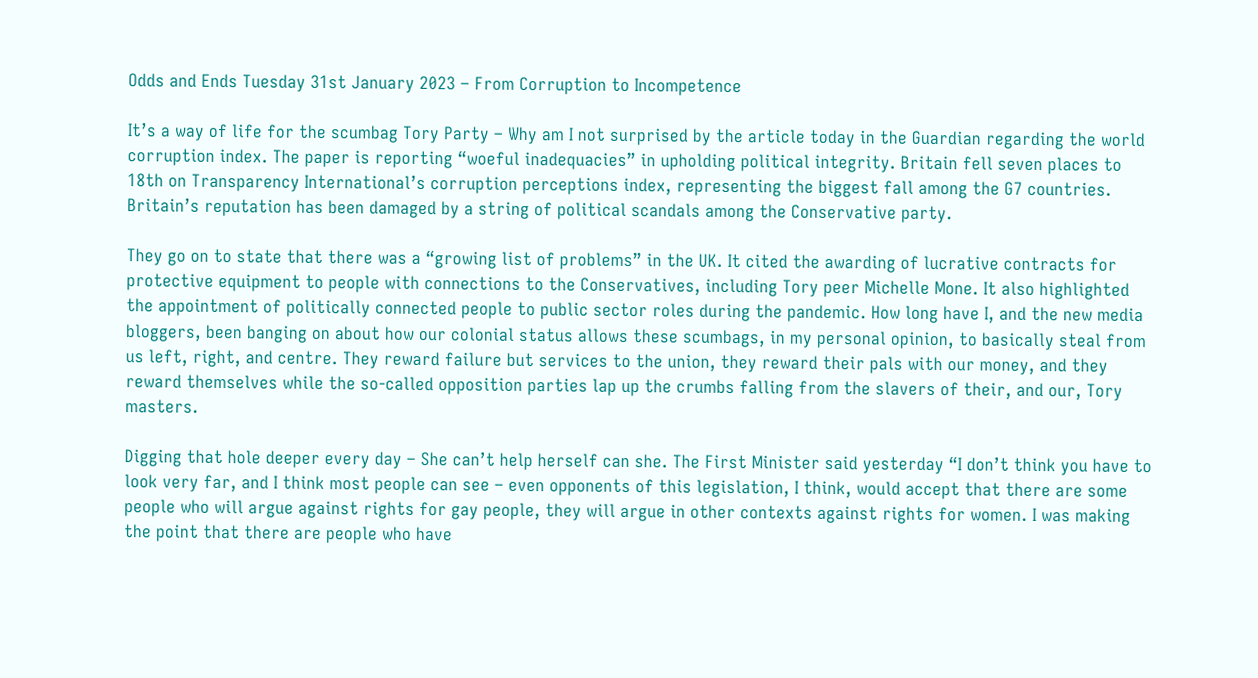Odds and Ends Tuesday 31st January 2023 – From Corruption to Incompetence

It’s a way of life for the scumbag Tory Party – Why am I not surprised by the article today in the Guardian regarding the world corruption index. The paper is reporting “woeful inadequacies” in upholding political integrity. Britain fell seven places to 18th on Transparency International’s corruption perceptions index, representing the biggest fall among the G7 countries. Britain’s reputation has been damaged by a string of political scandals among the Conservative party.

They go on to state that there was a “growing list of problems” in the UK. It cited the awarding of lucrative contracts for protective equipment to people with connections to the Conservatives, including Tory peer Michelle Mone. It also highlighted the appointment of politically connected people to public sector roles during the pandemic. How long have I, and the new media bloggers, been banging on about how our colonial status allows these scumbags, in my personal opinion, to basically steal from us left, right, and centre. They reward failure but services to the union, they reward their pals with our money, and they reward themselves while the so-called opposition parties lap up the crumbs falling from the slavers of their, and our, Tory masters.

Digging that hole deeper every day – She can’t help herself can she. The First Minister said yesterday “I don’t think you have to look very far, and I think most people can see – even opponents of this legislation, I think, would accept that there are some people who will argue against rights for gay people, they will argue in other contexts against rights for women. I was making the point that there are people who have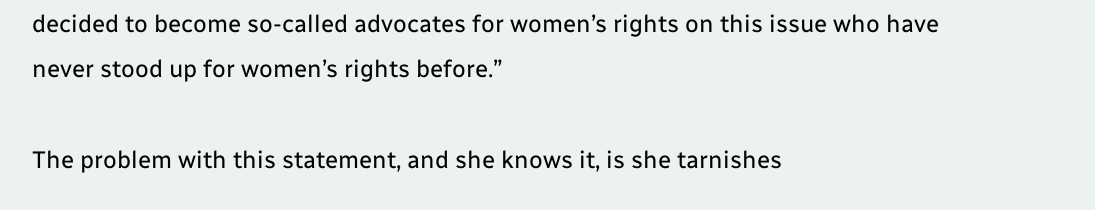decided to become so-called advocates for women’s rights on this issue who have never stood up for women’s rights before.”

The problem with this statement, and she knows it, is she tarnishes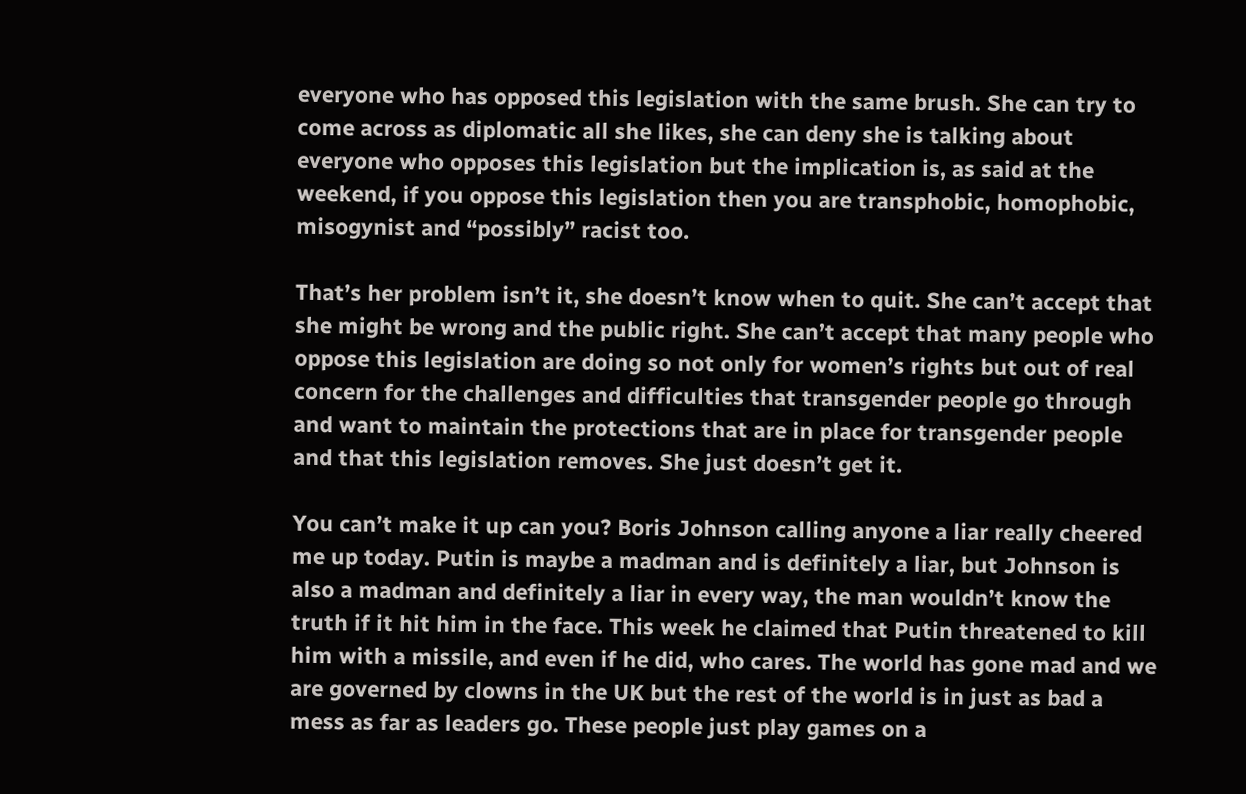everyone who has opposed this legislation with the same brush. She can try to come across as diplomatic all she likes, she can deny she is talking about everyone who opposes this legislation but the implication is, as said at the weekend, if you oppose this legislation then you are transphobic, homophobic, misogynist and “possibly” racist too.

That’s her problem isn’t it, she doesn’t know when to quit. She can’t accept that she might be wrong and the public right. She can’t accept that many people who oppose this legislation are doing so not only for women’s rights but out of real concern for the challenges and difficulties that transgender people go through and want to maintain the protections that are in place for transgender people and that this legislation removes. She just doesn’t get it.

You can’t make it up can you? Boris Johnson calling anyone a liar really cheered me up today. Putin is maybe a madman and is definitely a liar, but Johnson is also a madman and definitely a liar in every way, the man wouldn’t know the truth if it hit him in the face. This week he claimed that Putin threatened to kill him with a missile, and even if he did, who cares. The world has gone mad and we are governed by clowns in the UK but the rest of the world is in just as bad a mess as far as leaders go. These people just play games on a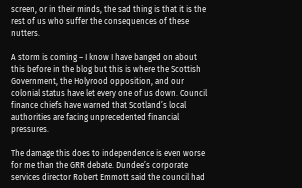screen, or in their minds, the sad thing is that it is the rest of us who suffer the consequences of these nutters.

A storm is coming – I know I have banged on about this before in the blog but this is where the Scottish Government, the Holyrood opposition, and our colonial status have let every one of us down. Council finance chiefs have warned that Scotland’s local authorities are facing unprecedented financial pressures.

The damage this does to independence is even worse for me than the GRR debate. Dundee’s corporate services director Robert Emmott said the council had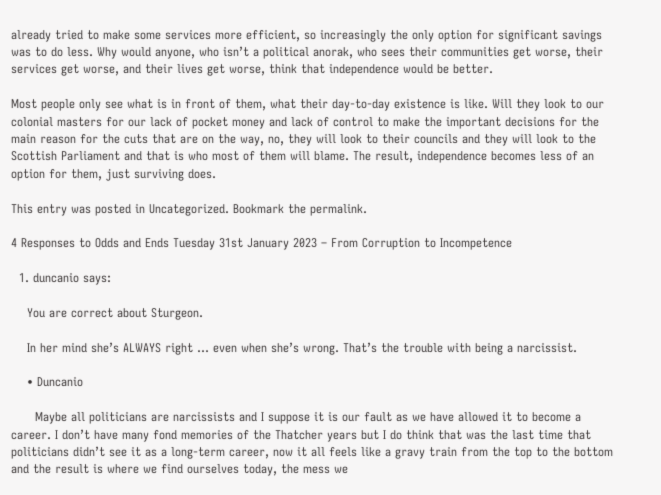already tried to make some services more efficient, so increasingly the only option for significant savings was to do less. Why would anyone, who isn’t a political anorak, who sees their communities get worse, their services get worse, and their lives get worse, think that independence would be better.

Most people only see what is in front of them, what their day-to-day existence is like. Will they look to our colonial masters for our lack of pocket money and lack of control to make the important decisions for the main reason for the cuts that are on the way, no, they will look to their councils and they will look to the Scottish Parliament and that is who most of them will blame. The result, independence becomes less of an option for them, just surviving does.

This entry was posted in Uncategorized. Bookmark the permalink.

4 Responses to Odds and Ends Tuesday 31st January 2023 – From Corruption to Incompetence

  1. duncanio says:

    You are correct about Sturgeon.

    In her mind she’s ALWAYS right … even when she’s wrong. That’s the trouble with being a narcissist.

    • Duncanio

      Maybe all politicians are narcissists and I suppose it is our fault as we have allowed it to become a career. I don’t have many fond memories of the Thatcher years but I do think that was the last time that politicians didn’t see it as a long-term career, now it all feels like a gravy train from the top to the bottom and the result is where we find ourselves today, the mess we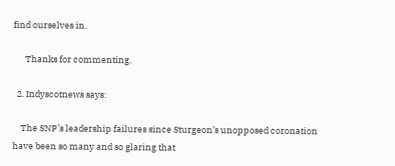find ourselves in.

      Thanks for commenting.

  2. Indyscotnews says:

    The SNP’s leadership failures since Sturgeon’s unopposed coronation have been so many and so glaring that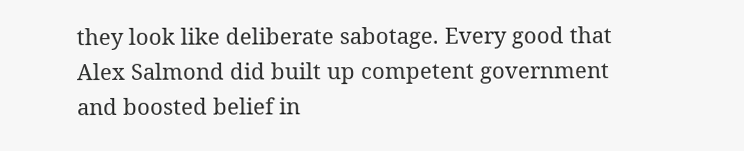they look like deliberate sabotage. Every good that Alex Salmond did built up competent government and boosted belief in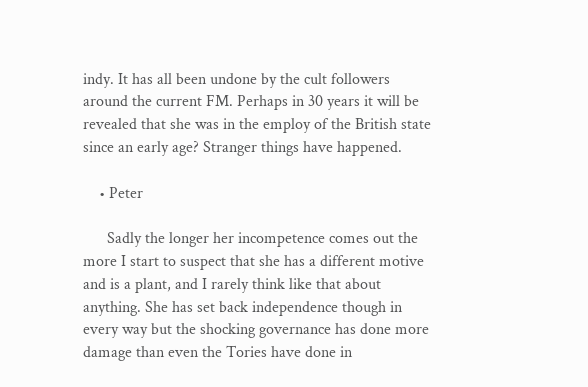indy. It has all been undone by the cult followers around the current FM. Perhaps in 30 years it will be revealed that she was in the employ of the British state since an early age? Stranger things have happened.

    • Peter

      Sadly the longer her incompetence comes out the more I start to suspect that she has a different motive and is a plant, and I rarely think like that about anything. She has set back independence though in every way but the shocking governance has done more damage than even the Tories have done in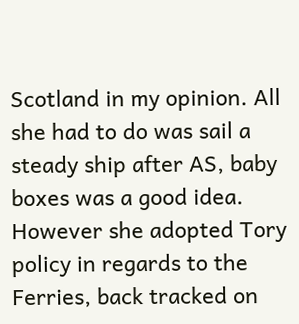Scotland in my opinion. All she had to do was sail a steady ship after AS, baby boxes was a good idea. However she adopted Tory policy in regards to the Ferries, back tracked on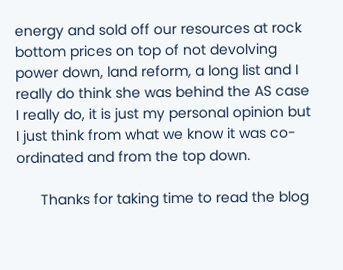energy and sold off our resources at rock bottom prices on top of not devolving power down, land reform, a long list and I really do think she was behind the AS case I really do, it is just my personal opinion but I just think from what we know it was co-ordinated and from the top down.

      Thanks for taking time to read the blog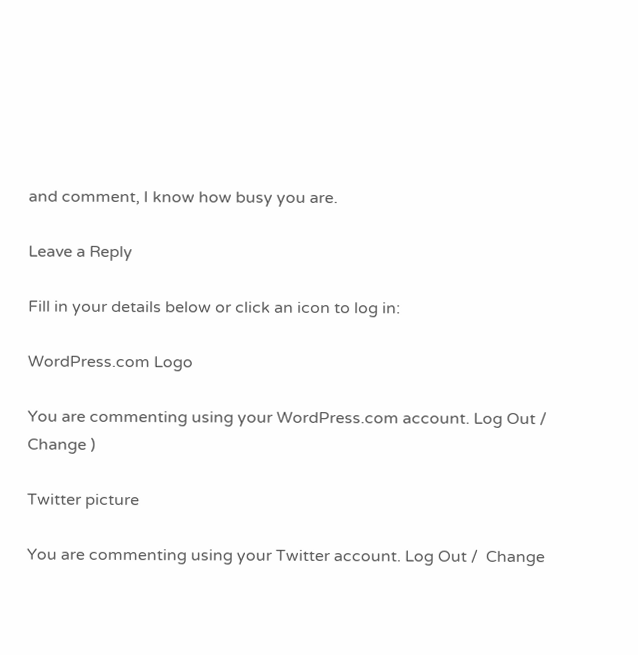and comment, I know how busy you are.

Leave a Reply

Fill in your details below or click an icon to log in:

WordPress.com Logo

You are commenting using your WordPress.com account. Log Out /  Change )

Twitter picture

You are commenting using your Twitter account. Log Out /  Change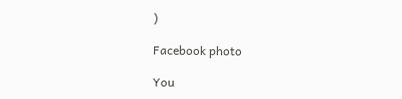)

Facebook photo

You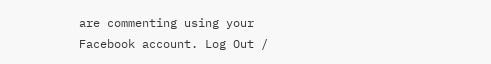are commenting using your Facebook account. Log Out /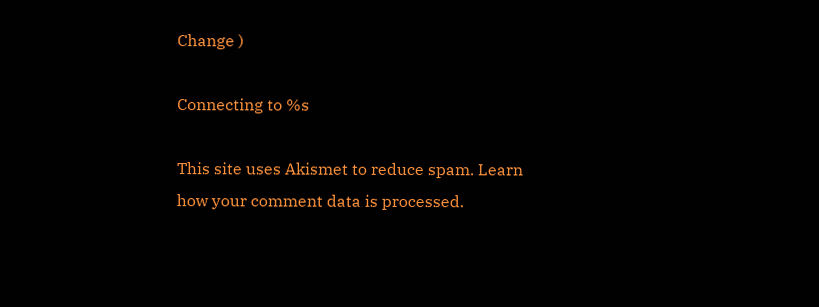Change )

Connecting to %s

This site uses Akismet to reduce spam. Learn how your comment data is processed.